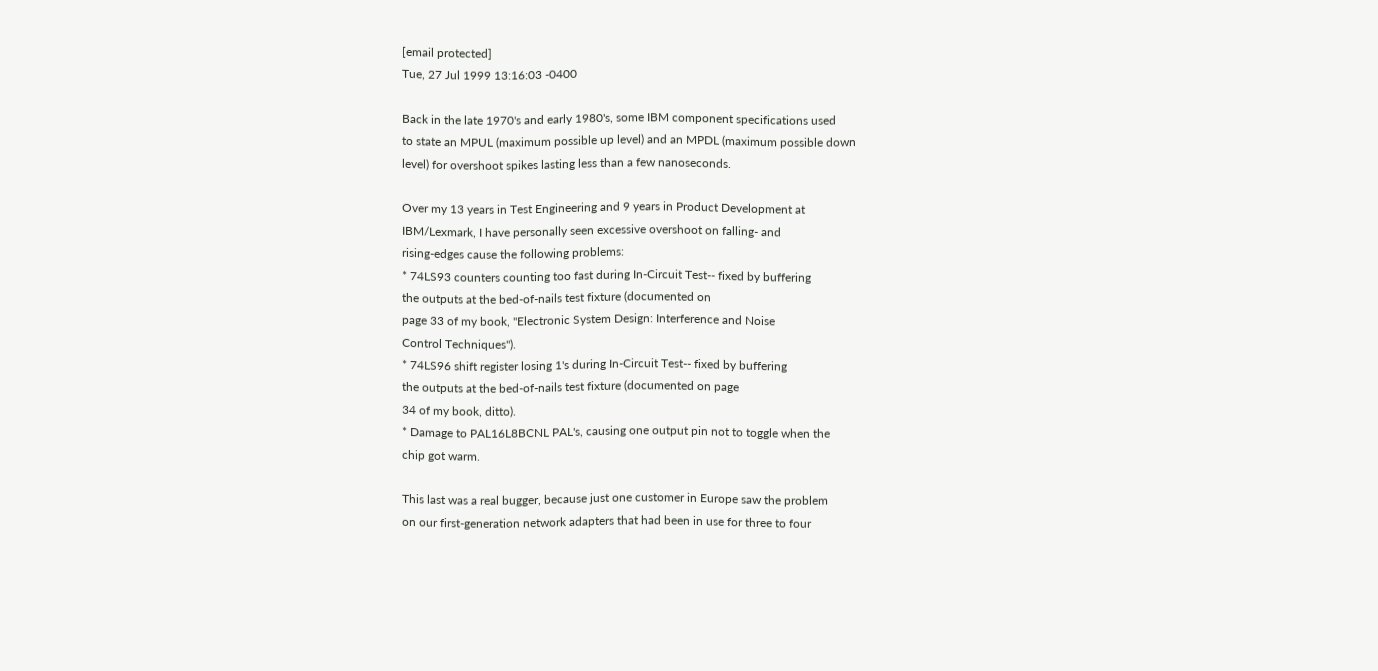[email protected]
Tue, 27 Jul 1999 13:16:03 -0400

Back in the late 1970's and early 1980's, some IBM component specifications used
to state an MPUL (maximum possible up level) and an MPDL (maximum possible down
level) for overshoot spikes lasting less than a few nanoseconds.

Over my 13 years in Test Engineering and 9 years in Product Development at
IBM/Lexmark, I have personally seen excessive overshoot on falling- and
rising-edges cause the following problems:
* 74LS93 counters counting too fast during In-Circuit Test-- fixed by buffering
the outputs at the bed-of-nails test fixture (documented on
page 33 of my book, "Electronic System Design: Interference and Noise
Control Techniques").
* 74LS96 shift register losing 1's during In-Circuit Test-- fixed by buffering
the outputs at the bed-of-nails test fixture (documented on page
34 of my book, ditto).
* Damage to PAL16L8BCNL PAL's, causing one output pin not to toggle when the
chip got warm.

This last was a real bugger, because just one customer in Europe saw the problem
on our first-generation network adapters that had been in use for three to four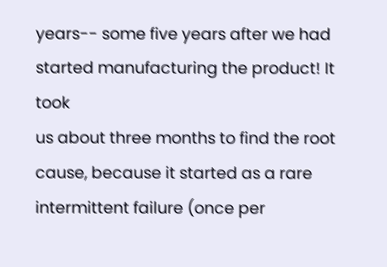years-- some five years after we had started manufacturing the product! It took
us about three months to find the root cause, because it started as a rare
intermittent failure (once per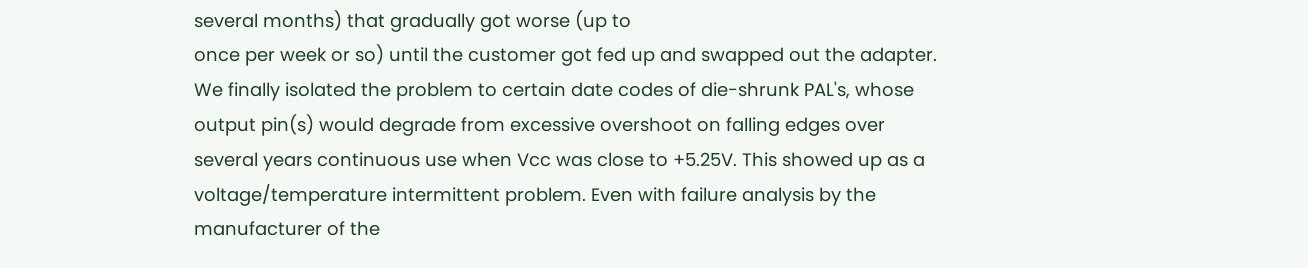several months) that gradually got worse (up to
once per week or so) until the customer got fed up and swapped out the adapter.
We finally isolated the problem to certain date codes of die-shrunk PAL's, whose
output pin(s) would degrade from excessive overshoot on falling edges over
several years continuous use when Vcc was close to +5.25V. This showed up as a
voltage/temperature intermittent problem. Even with failure analysis by the
manufacturer of the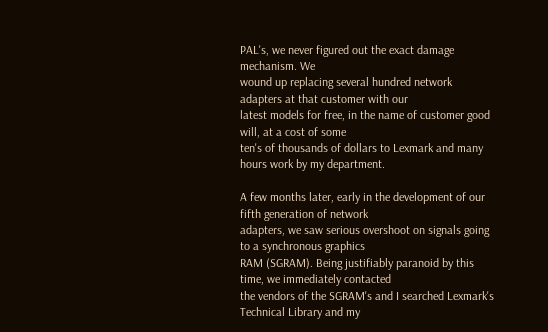PAL's, we never figured out the exact damage mechanism. We
wound up replacing several hundred network adapters at that customer with our
latest models for free, in the name of customer good will, at a cost of some
ten's of thousands of dollars to Lexmark and many hours work by my department.

A few months later, early in the development of our fifth generation of network
adapters, we saw serious overshoot on signals going to a synchronous graphics
RAM (SGRAM). Being justifiably paranoid by this time, we immediately contacted
the vendors of the SGRAM's and I searched Lexmark's Technical Library and my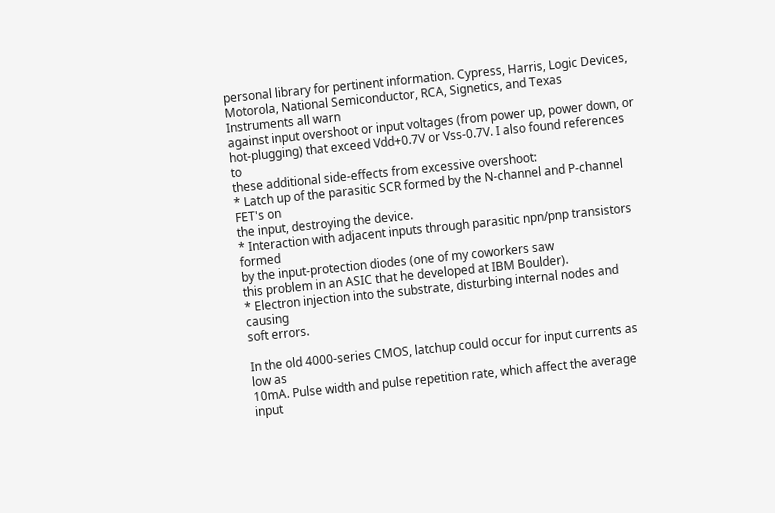personal library for pertinent information. Cypress, Harris, Logic Devices,
Motorola, National Semiconductor, RCA, Signetics, and Texas Instruments all warn
against input overshoot or input voltages (from power up, power down, or
hot-plugging) that exceed Vdd+0.7V or Vss-0.7V. I also found references to
these additional side-effects from excessive overshoot:
* Latch up of the parasitic SCR formed by the N-channel and P-channel FET's on
the input, destroying the device.
* Interaction with adjacent inputs through parasitic npn/pnp transistors formed
by the input-protection diodes (one of my coworkers saw
this problem in an ASIC that he developed at IBM Boulder).
* Electron injection into the substrate, disturbing internal nodes and causing
soft errors.

In the old 4000-series CMOS, latchup could occur for input currents as low as
10mA. Pulse width and pulse repetition rate, which affect the average input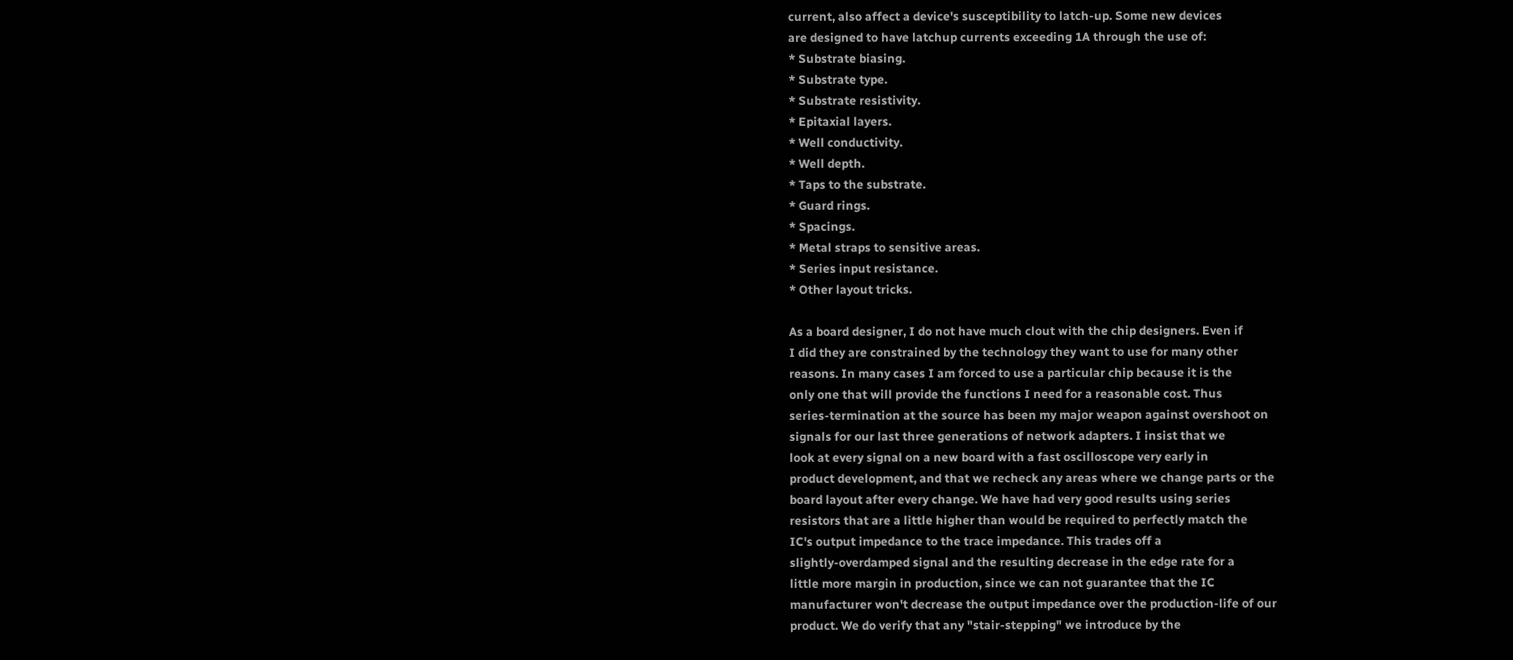current, also affect a device's susceptibility to latch-up. Some new devices
are designed to have latchup currents exceeding 1A through the use of:
* Substrate biasing.
* Substrate type.
* Substrate resistivity.
* Epitaxial layers.
* Well conductivity.
* Well depth.
* Taps to the substrate.
* Guard rings.
* Spacings.
* Metal straps to sensitive areas.
* Series input resistance.
* Other layout tricks.

As a board designer, I do not have much clout with the chip designers. Even if
I did they are constrained by the technology they want to use for many other
reasons. In many cases I am forced to use a particular chip because it is the
only one that will provide the functions I need for a reasonable cost. Thus
series-termination at the source has been my major weapon against overshoot on
signals for our last three generations of network adapters. I insist that we
look at every signal on a new board with a fast oscilloscope very early in
product development, and that we recheck any areas where we change parts or the
board layout after every change. We have had very good results using series
resistors that are a little higher than would be required to perfectly match the
IC's output impedance to the trace impedance. This trades off a
slightly-overdamped signal and the resulting decrease in the edge rate for a
little more margin in production, since we can not guarantee that the IC
manufacturer won't decrease the output impedance over the production-life of our
product. We do verify that any "stair-stepping" we introduce by the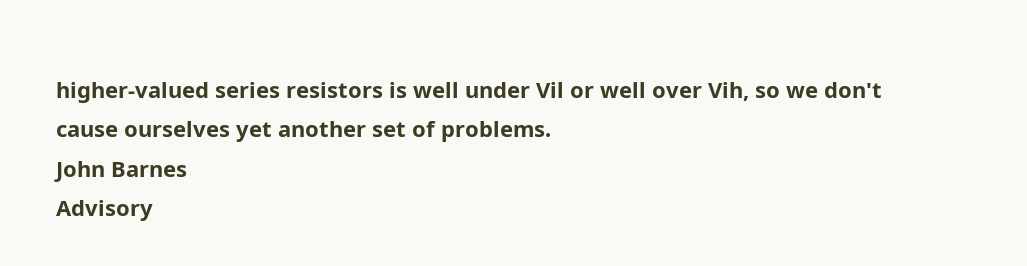higher-valued series resistors is well under Vil or well over Vih, so we don't
cause ourselves yet another set of problems.
John Barnes
Advisory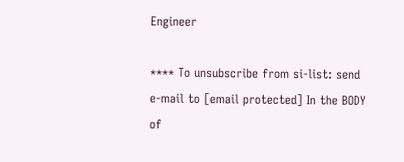Engineer

**** To unsubscribe from si-list: send e-mail to [email protected] In the BODY of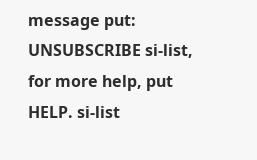message put: UNSUBSCRIBE si-list, for more help, put HELP. si-list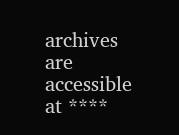archives are accessible at ****